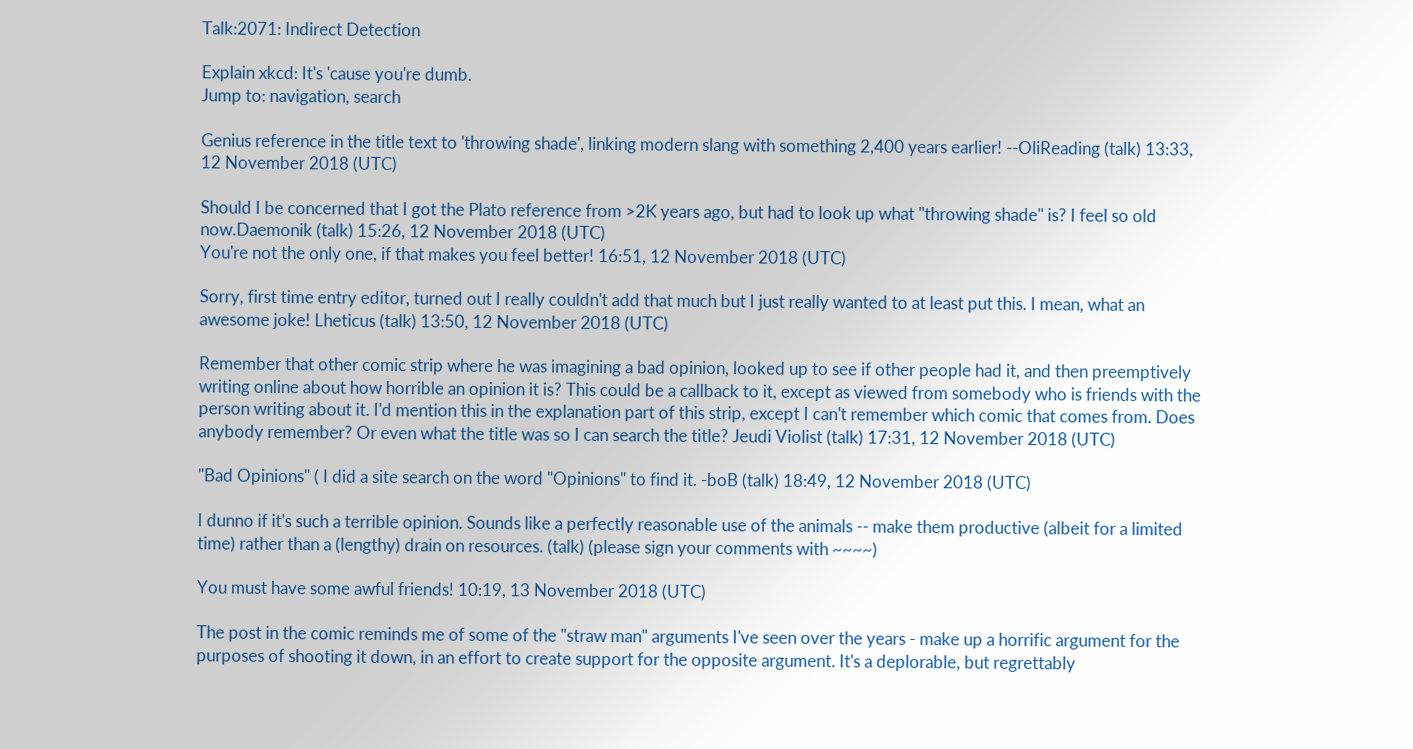Talk:2071: Indirect Detection

Explain xkcd: It's 'cause you're dumb.
Jump to: navigation, search

Genius reference in the title text to 'throwing shade', linking modern slang with something 2,400 years earlier! --OliReading (talk) 13:33, 12 November 2018 (UTC)

Should I be concerned that I got the Plato reference from >2K years ago, but had to look up what "throwing shade" is? I feel so old now.Daemonik (talk) 15:26, 12 November 2018 (UTC)
You're not the only one, if that makes you feel better! 16:51, 12 November 2018 (UTC)

Sorry, first time entry editor, turned out I really couldn't add that much but I just really wanted to at least put this. I mean, what an awesome joke! Lheticus (talk) 13:50, 12 November 2018 (UTC)

Remember that other comic strip where he was imagining a bad opinion, looked up to see if other people had it, and then preemptively writing online about how horrible an opinion it is? This could be a callback to it, except as viewed from somebody who is friends with the person writing about it. I'd mention this in the explanation part of this strip, except I can't remember which comic that comes from. Does anybody remember? Or even what the title was so I can search the title? Jeudi Violist (talk) 17:31, 12 November 2018 (UTC)

"Bad Opinions" ( I did a site search on the word "Opinions" to find it. -boB (talk) 18:49, 12 November 2018 (UTC)

I dunno if it's such a terrible opinion. Sounds like a perfectly reasonable use of the animals -- make them productive (albeit for a limited time) rather than a (lengthy) drain on resources. (talk) (please sign your comments with ~~~~)

You must have some awful friends! 10:19, 13 November 2018 (UTC)

The post in the comic reminds me of some of the "straw man" arguments I've seen over the years - make up a horrific argument for the purposes of shooting it down, in an effort to create support for the opposite argument. It's a deplorable, but regrettably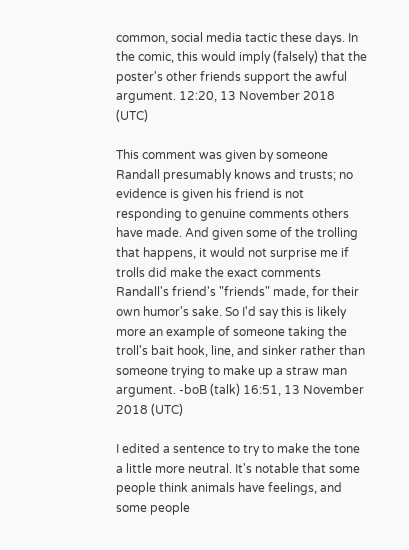common, social media tactic these days. In the comic, this would imply (falsely) that the poster's other friends support the awful argument. 12:20, 13 November 2018 (UTC)

This comment was given by someone Randall presumably knows and trusts; no evidence is given his friend is not responding to genuine comments others have made. And given some of the trolling that happens, it would not surprise me if trolls did make the exact comments Randall's friend's "friends" made, for their own humor's sake. So I'd say this is likely more an example of someone taking the troll's bait hook, line, and sinker rather than someone trying to make up a straw man argument. -boB (talk) 16:51, 13 November 2018 (UTC)

I edited a sentence to try to make the tone a little more neutral. It's notable that some people think animals have feelings, and some people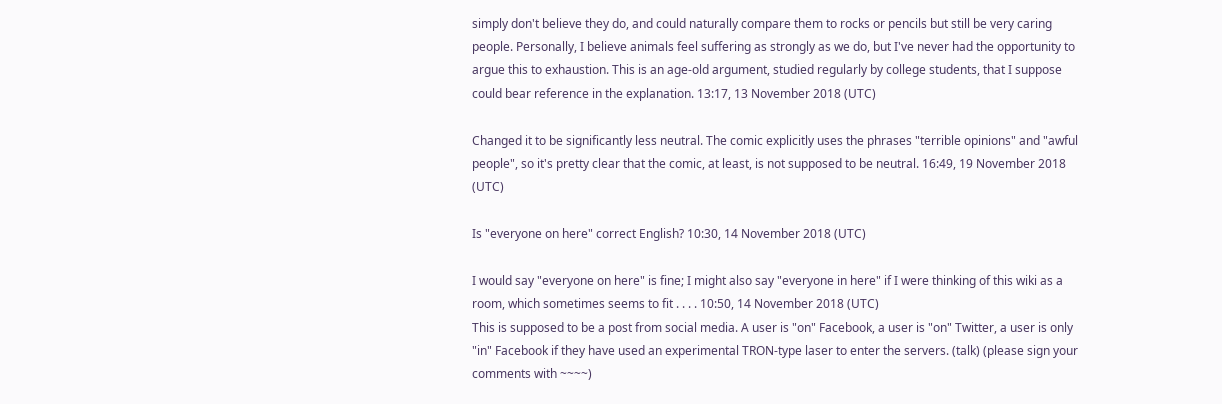simply don't believe they do, and could naturally compare them to rocks or pencils but still be very caring people. Personally, I believe animals feel suffering as strongly as we do, but I've never had the opportunity to argue this to exhaustion. This is an age-old argument, studied regularly by college students, that I suppose could bear reference in the explanation. 13:17, 13 November 2018 (UTC)

Changed it to be significantly less neutral. The comic explicitly uses the phrases "terrible opinions" and "awful people", so it's pretty clear that the comic, at least, is not supposed to be neutral. 16:49, 19 November 2018 (UTC)

Is "everyone on here" correct English? 10:30, 14 November 2018 (UTC)

I would say "everyone on here" is fine; I might also say "everyone in here" if I were thinking of this wiki as a room, which sometimes seems to fit . . . . 10:50, 14 November 2018 (UTC)
This is supposed to be a post from social media. A user is "on" Facebook, a user is "on" Twitter, a user is only "in" Facebook if they have used an experimental TRON-type laser to enter the servers. (talk) (please sign your comments with ~~~~)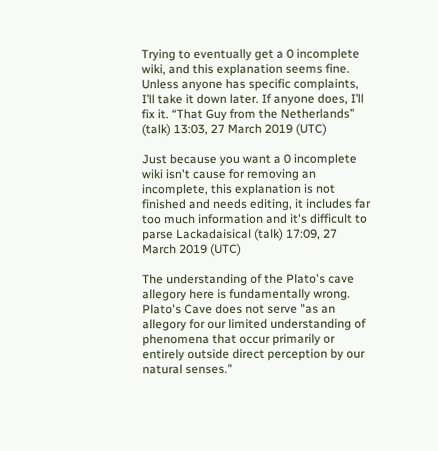Trying to eventually get a 0 incomplete wiki, and this explanation seems fine. Unless anyone has specific complaints, I’ll take it down later. If anyone does, I’ll fix it. “That Guy from the Netherlands” (talk) 13:03, 27 March 2019 (UTC)

Just because you want a 0 incomplete wiki isn't cause for removing an incomplete, this explanation is not finished and needs editing, it includes far too much information and it's difficult to parse Lackadaisical (talk) 17:09, 27 March 2019 (UTC)

The understanding of the Plato's cave allegory here is fundamentally wrong. Plato's Cave does not serve "as an allegory for our limited understanding of phenomena that occur primarily or entirely outside direct perception by our natural senses."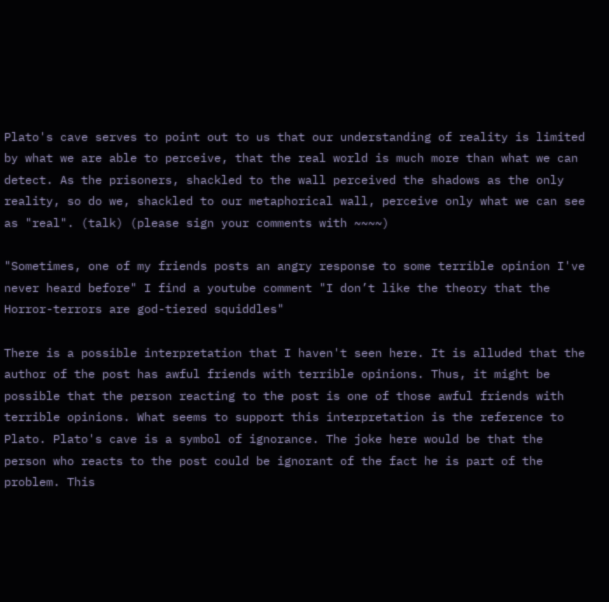Plato's cave serves to point out to us that our understanding of reality is limited by what we are able to perceive, that the real world is much more than what we can detect. As the prisoners, shackled to the wall perceived the shadows as the only reality, so do we, shackled to our metaphorical wall, perceive only what we can see as "real". (talk) (please sign your comments with ~~~~)

"Sometimes, one of my friends posts an angry response to some terrible opinion I've never heard before" I find a youtube comment "I don’t like the theory that the Horror-terrors are god-tiered squiddles"

There is a possible interpretation that I haven't seen here. It is alluded that the author of the post has awful friends with terrible opinions. Thus, it might be possible that the person reacting to the post is one of those awful friends with terrible opinions. What seems to support this interpretation is the reference to Plato. Plato's cave is a symbol of ignorance. The joke here would be that the person who reacts to the post could be ignorant of the fact he is part of the problem. This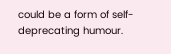could be a form of self-deprecating humour.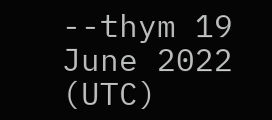--thym 19 June 2022 (UTC)